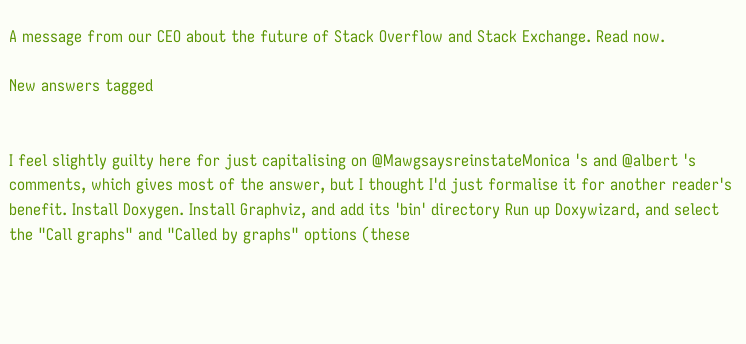A message from our CEO about the future of Stack Overflow and Stack Exchange. Read now.

New answers tagged


I feel slightly guilty here for just capitalising on @MawgsaysreinstateMonica 's and @albert 's comments, which gives most of the answer, but I thought I'd just formalise it for another reader's benefit. Install Doxygen. Install Graphviz, and add its 'bin' directory Run up Doxywizard, and select the "Call graphs" and "Called by graphs" options (these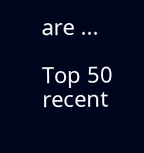are ...

Top 50 recent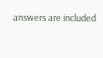answers are included